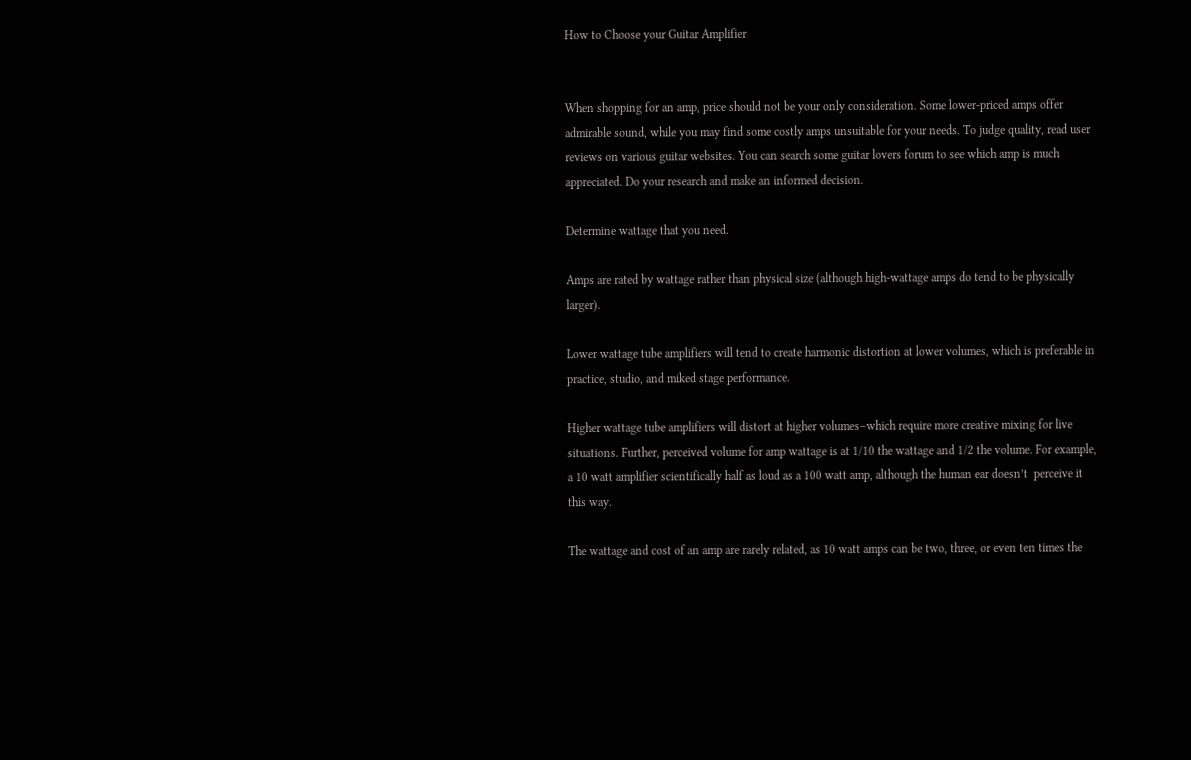How to Choose your Guitar Amplifier


When shopping for an amp, price should not be your only consideration. Some lower-priced amps offer admirable sound, while you may find some costly amps unsuitable for your needs. To judge quality, read user reviews on various guitar websites. You can search some guitar lovers forum to see which amp is much appreciated. Do your research and make an informed decision.

Determine wattage that you need.

Amps are rated by wattage rather than physical size (although high-wattage amps do tend to be physically larger).

Lower wattage tube amplifiers will tend to create harmonic distortion at lower volumes, which is preferable in practice, studio, and miked stage performance.

Higher wattage tube amplifiers will distort at higher volumes–which require more creative mixing for live situations. Further, perceived volume for amp wattage is at 1/10 the wattage and 1/2 the volume. For example, a 10 watt amplifier scientifically half as loud as a 100 watt amp, although the human ear doesn’t  perceive it this way.

The wattage and cost of an amp are rarely related, as 10 watt amps can be two, three, or even ten times the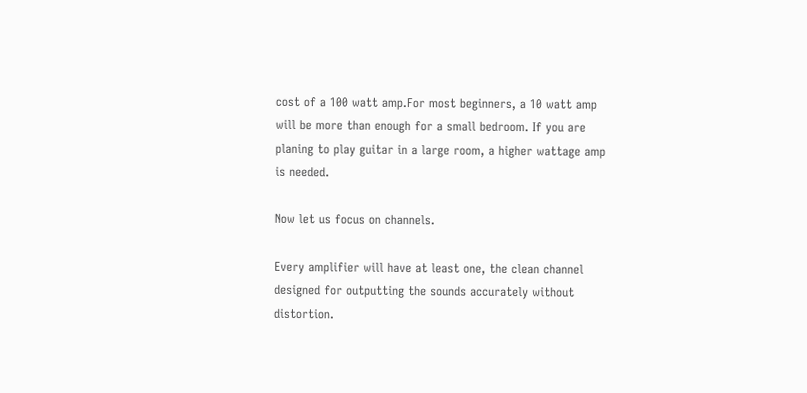cost of a 100 watt amp.For most beginners, a 10 watt amp will be more than enough for a small bedroom. If you are planing to play guitar in a large room, a higher wattage amp is needed.

Now let us focus on channels.

Every amplifier will have at least one, the clean channel designed for outputting the sounds accurately without distortion.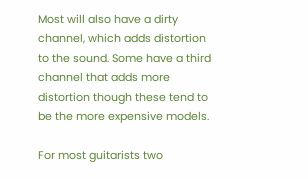Most will also have a dirty channel, which adds distortion to the sound. Some have a third channel that adds more distortion though these tend to be the more expensive models.

For most guitarists two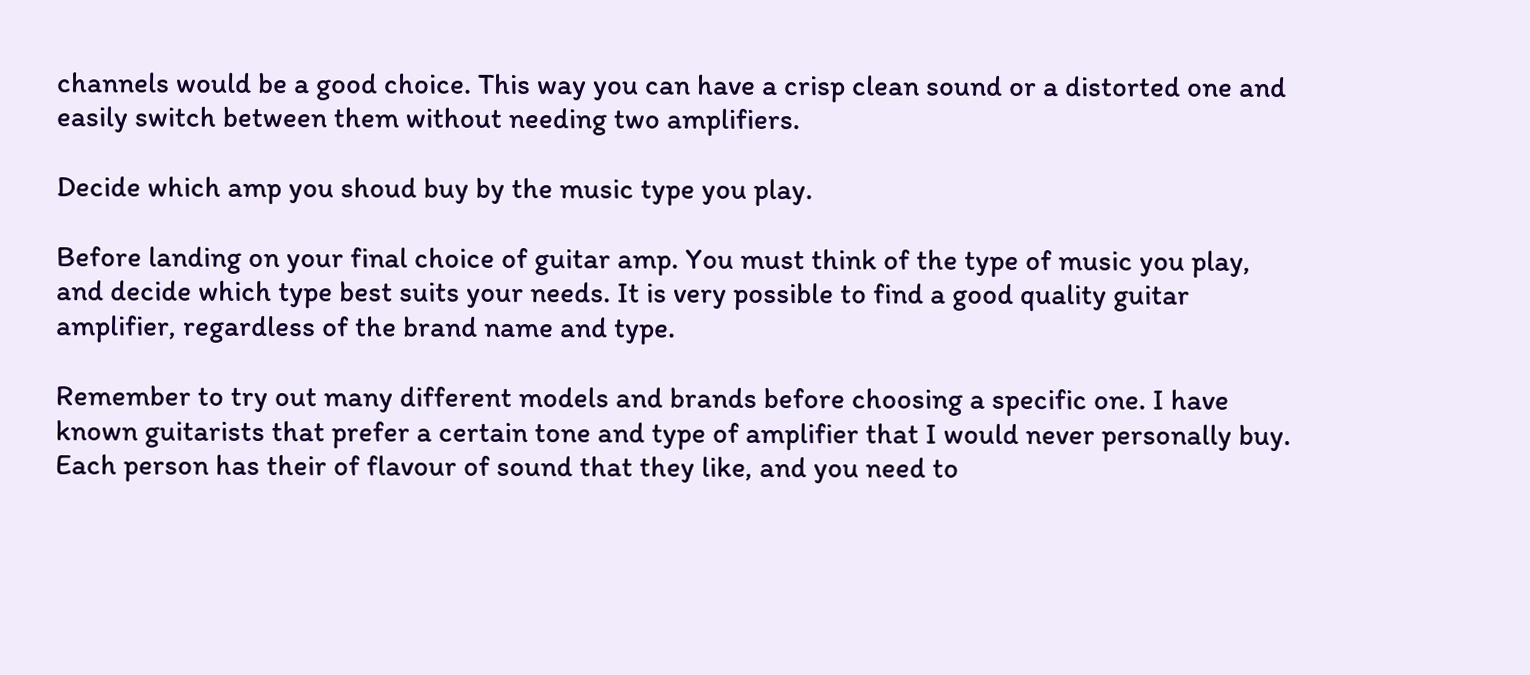channels would be a good choice. This way you can have a crisp clean sound or a distorted one and easily switch between them without needing two amplifiers.

Decide which amp you shoud buy by the music type you play.

Before landing on your final choice of guitar amp. You must think of the type of music you play, and decide which type best suits your needs. It is very possible to find a good quality guitar amplifier, regardless of the brand name and type.

Remember to try out many different models and brands before choosing a specific one. I have known guitarists that prefer a certain tone and type of amplifier that I would never personally buy. Each person has their of flavour of sound that they like, and you need to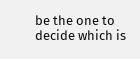be the one to decide which is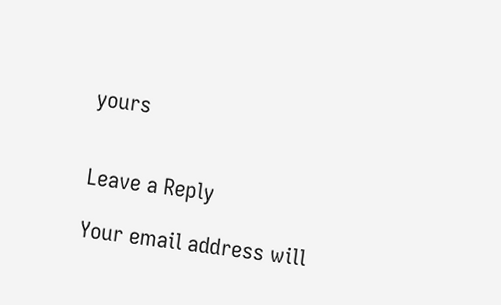yours


Leave a Reply

Your email address will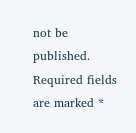not be published. Required fields are marked *